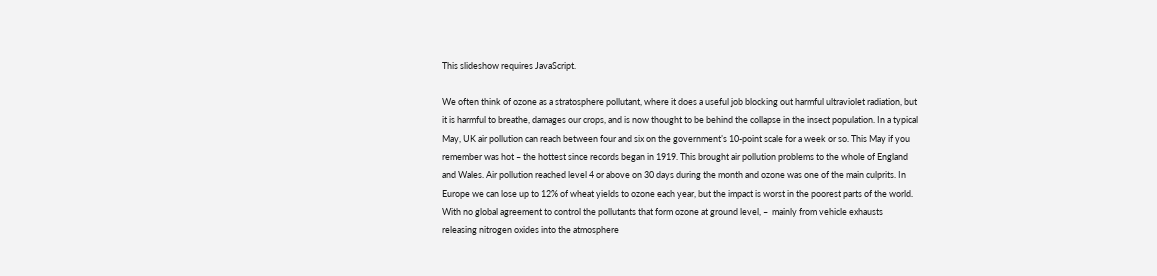This slideshow requires JavaScript.

We often think of ozone as a stratosphere pollutant, where it does a useful job blocking out harmful ultraviolet radiation, but it is harmful to breathe, damages our crops, and is now thought to be behind the collapse in the insect population. In a typical May, UK air pollution can reach between four and six on the government’s 10-point scale for a week or so. This May if you remember was hot – the hottest since records began in 1919. This brought air pollution problems to the whole of England and Wales. Air pollution reached level 4 or above on 30 days during the month and ozone was one of the main culprits. In Europe we can lose up to 12% of wheat yields to ozone each year, but the impact is worst in the poorest parts of the world.
With no global agreement to control the pollutants that form ozone at ground level, –  mainly from vehicle exhausts releasing nitrogen oxides into the atmosphere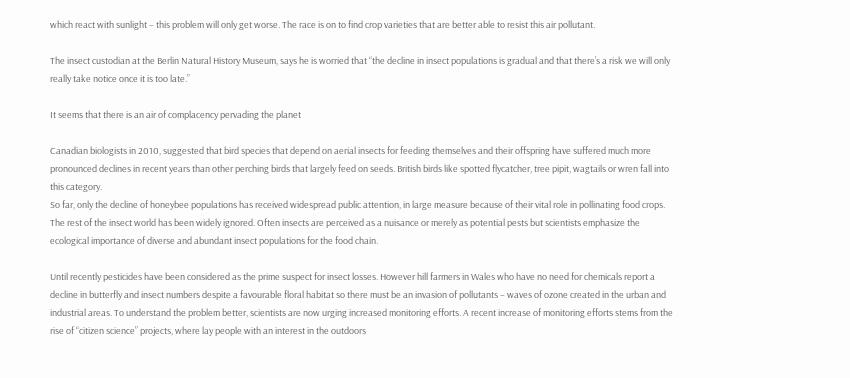which react with sunlight – this problem will only get worse. The race is on to find crop varieties that are better able to resist this air pollutant.

The insect custodian at the Berlin Natural History Museum, says he is worried that “the decline in insect populations is gradual and that there’s a risk we will only really take notice once it is too late.”

It seems that there is an air of complacency pervading the planet

Canadian biologists in 2010, suggested that bird species that depend on aerial insects for feeding themselves and their offspring have suffered much more pronounced declines in recent years than other perching birds that largely feed on seeds. British birds like spotted flycatcher, tree pipit, wagtails or wren fall into this category.
So far, only the decline of honeybee populations has received widespread public attention, in large measure because of their vital role in pollinating food crops. The rest of the insect world has been widely ignored. Often insects are perceived as a nuisance or merely as potential pests but scientists emphasize the ecological importance of diverse and abundant insect populations for the food chain.

Until recently pesticides have been considered as the prime suspect for insect losses. However hill farmers in Wales who have no need for chemicals report a decline in butterfly and insect numbers despite a favourable floral habitat so there must be an invasion of pollutants – waves of ozone created in the urban and industrial areas. To understand the problem better, scientists are now urging increased monitoring efforts. A recent increase of monitoring efforts stems from the rise of “citizen science” projects, where lay people with an interest in the outdoors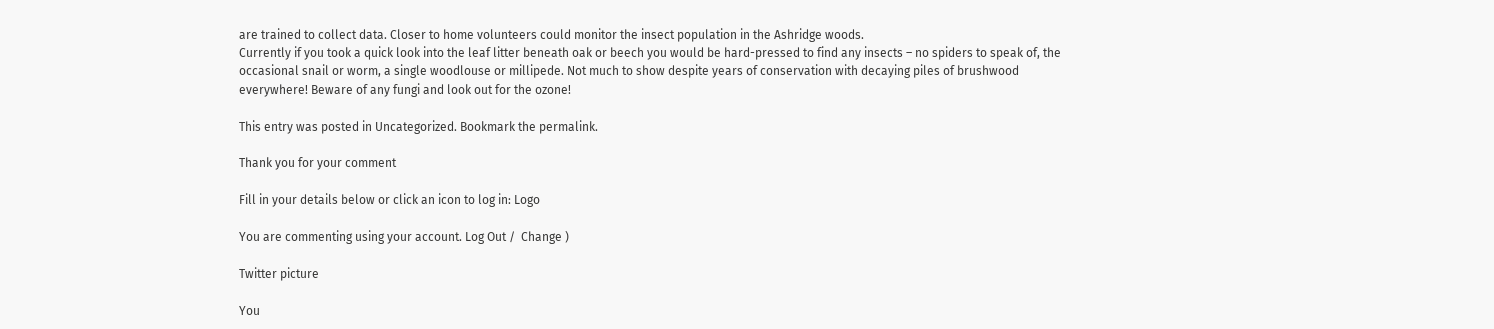are trained to collect data. Closer to home volunteers could monitor the insect population in the Ashridge woods.
Currently if you took a quick look into the leaf litter beneath oak or beech you would be hard-pressed to find any insects – no spiders to speak of, the occasional snail or worm, a single woodlouse or millipede. Not much to show despite years of conservation with decaying piles of brushwood everywhere! Beware of any fungi and look out for the ozone!

This entry was posted in Uncategorized. Bookmark the permalink.

Thank you for your comment

Fill in your details below or click an icon to log in: Logo

You are commenting using your account. Log Out /  Change )

Twitter picture

You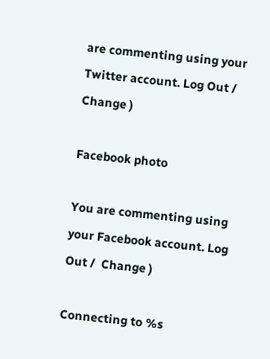are commenting using your Twitter account. Log Out /  Change )

Facebook photo

You are commenting using your Facebook account. Log Out /  Change )

Connecting to %s